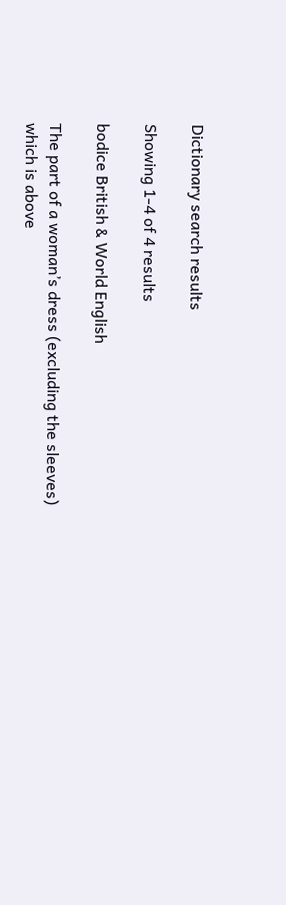Dictionary search results

Showing 1-4 of 4 results

bodice British & World English

The part of a woman’s dress (excluding the sleeves) which is above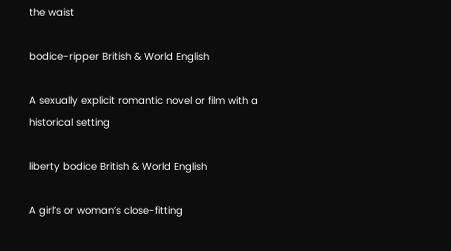the waist

bodice-ripper British & World English

A sexually explicit romantic novel or film with a historical setting

liberty bodice British & World English

A girl’s or woman’s close-fitting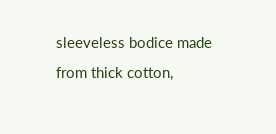sleeveless bodice made from thick cotton,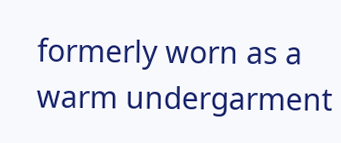formerly worn as a warm undergarment